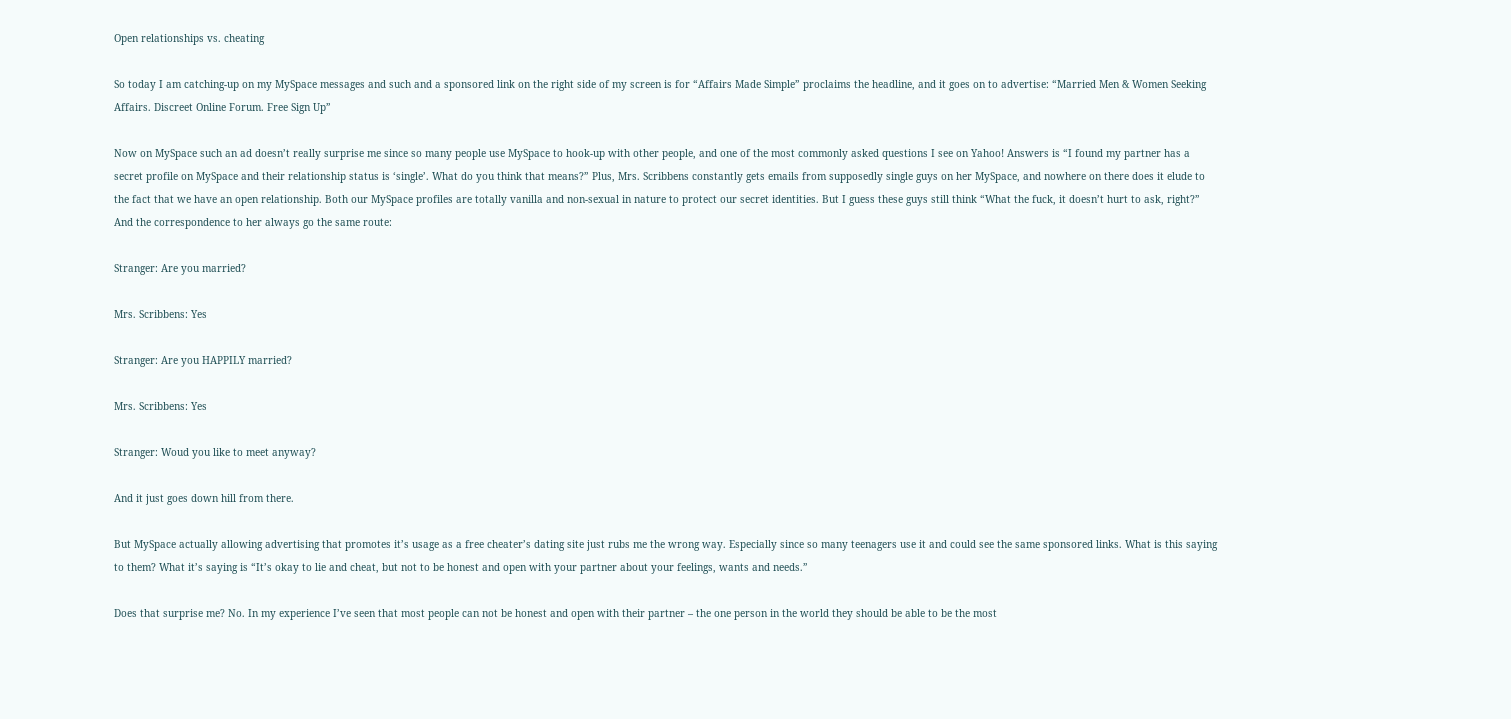Open relationships vs. cheating

So today I am catching-up on my MySpace messages and such and a sponsored link on the right side of my screen is for “Affairs Made Simple” proclaims the headline, and it goes on to advertise: “Married Men & Women Seeking Affairs. Discreet Online Forum. Free Sign Up”

Now on MySpace such an ad doesn’t really surprise me since so many people use MySpace to hook-up with other people, and one of the most commonly asked questions I see on Yahoo! Answers is “I found my partner has a secret profile on MySpace and their relationship status is ‘single’. What do you think that means?” Plus, Mrs. Scribbens constantly gets emails from supposedly single guys on her MySpace, and nowhere on there does it elude to the fact that we have an open relationship. Both our MySpace profiles are totally vanilla and non-sexual in nature to protect our secret identities. But I guess these guys still think “What the fuck, it doesn’t hurt to ask, right?” And the correspondence to her always go the same route:

Stranger: Are you married?

Mrs. Scribbens: Yes

Stranger: Are you HAPPILY married?

Mrs. Scribbens: Yes

Stranger: Woud you like to meet anyway?

And it just goes down hill from there.

But MySpace actually allowing advertising that promotes it’s usage as a free cheater’s dating site just rubs me the wrong way. Especially since so many teenagers use it and could see the same sponsored links. What is this saying to them? What it’s saying is “It’s okay to lie and cheat, but not to be honest and open with your partner about your feelings, wants and needs.”

Does that surprise me? No. In my experience I’ve seen that most people can not be honest and open with their partner – the one person in the world they should be able to be the most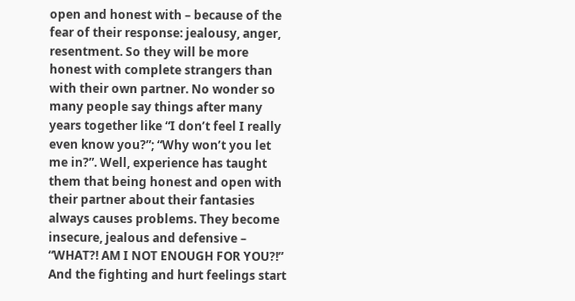open and honest with – because of the fear of their response: jealousy, anger, resentment. So they will be more honest with complete strangers than with their own partner. No wonder so many people say things after many years together like “I don’t feel I really even know you?”; “Why won’t you let me in?”. Well, experience has taught them that being honest and open with their partner about their fantasies always causes problems. They become insecure, jealous and defensive – “WHAT?! AM I NOT ENOUGH FOR YOU?!” And the fighting and hurt feelings start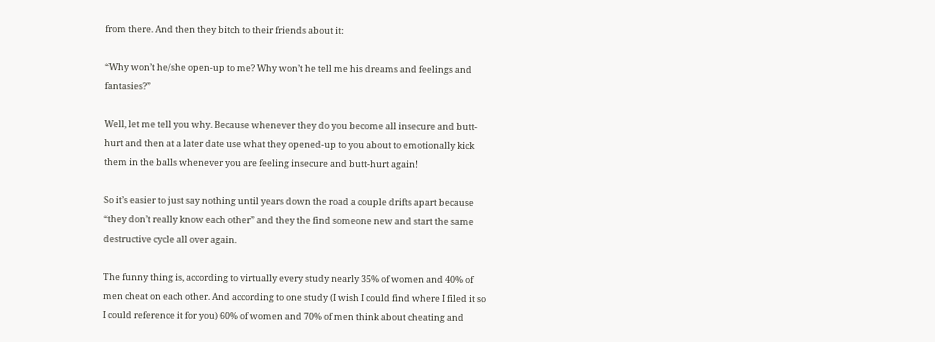from there. And then they bitch to their friends about it:

“Why won’t he/she open-up to me? Why won’t he tell me his dreams and feelings and fantasies?”

Well, let me tell you why. Because whenever they do you become all insecure and butt-hurt and then at a later date use what they opened-up to you about to emotionally kick them in the balls whenever you are feeling insecure and butt-hurt again!

So it’s easier to just say nothing until years down the road a couple drifts apart because “they don’t really know each other” and they the find someone new and start the same destructive cycle all over again.

The funny thing is, according to virtually every study nearly 35% of women and 40% of men cheat on each other. And according to one study (I wish I could find where I filed it so I could reference it for you) 60% of women and 70% of men think about cheating and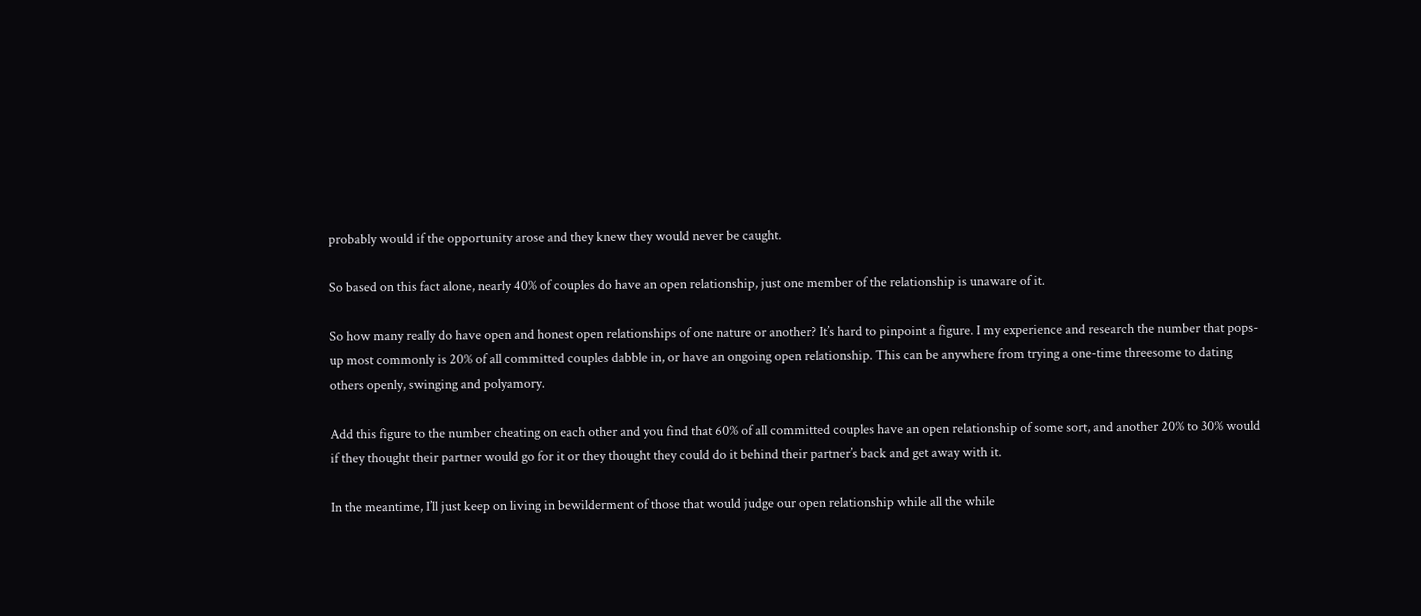probably would if the opportunity arose and they knew they would never be caught.

So based on this fact alone, nearly 40% of couples do have an open relationship, just one member of the relationship is unaware of it.

So how many really do have open and honest open relationships of one nature or another? It’s hard to pinpoint a figure. I my experience and research the number that pops-up most commonly is 20% of all committed couples dabble in, or have an ongoing open relationship. This can be anywhere from trying a one-time threesome to dating others openly, swinging and polyamory.

Add this figure to the number cheating on each other and you find that 60% of all committed couples have an open relationship of some sort, and another 20% to 30% would if they thought their partner would go for it or they thought they could do it behind their partner’s back and get away with it.

In the meantime, I’ll just keep on living in bewilderment of those that would judge our open relationship while all the while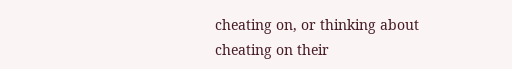cheating on, or thinking about cheating on their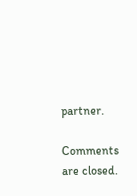partner.

Comments are closed.